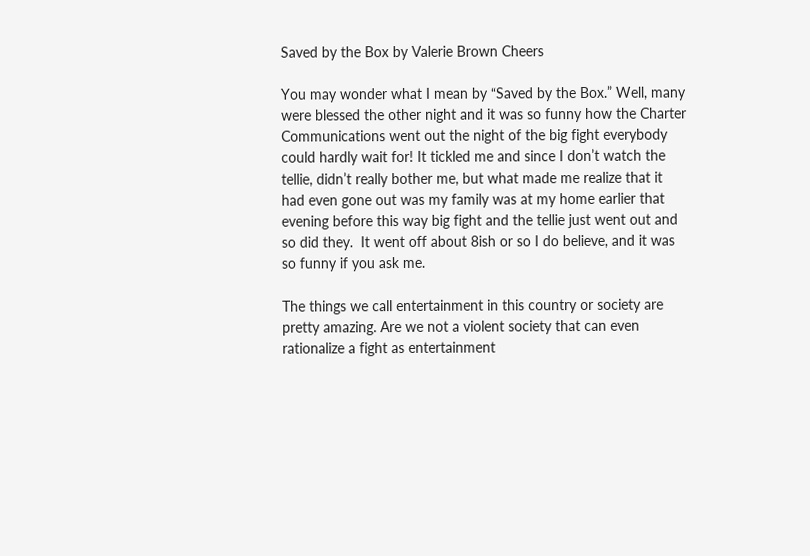Saved by the Box by Valerie Brown Cheers

You may wonder what I mean by “Saved by the Box.” Well, many were blessed the other night and it was so funny how the Charter Communications went out the night of the big fight everybody could hardly wait for! It tickled me and since I don’t watch the tellie, didn’t really bother me, but what made me realize that it had even gone out was my family was at my home earlier that evening before this way big fight and the tellie just went out and so did they.  It went off about 8ish or so I do believe, and it was so funny if you ask me.

The things we call entertainment in this country or society are pretty amazing. Are we not a violent society that can even rationalize a fight as entertainment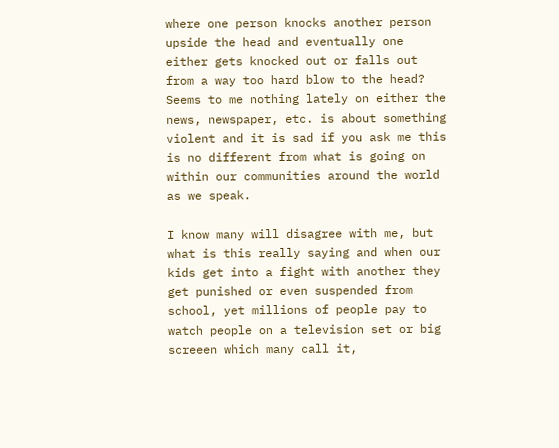where one person knocks another person upside the head and eventually one either gets knocked out or falls out from a way too hard blow to the head?  Seems to me nothing lately on either the news, newspaper, etc. is about something violent and it is sad if you ask me this is no different from what is going on within our communities around the world as we speak.

I know many will disagree with me, but what is this really saying and when our kids get into a fight with another they get punished or even suspended from school, yet millions of people pay to watch people on a television set or big screeen which many call it,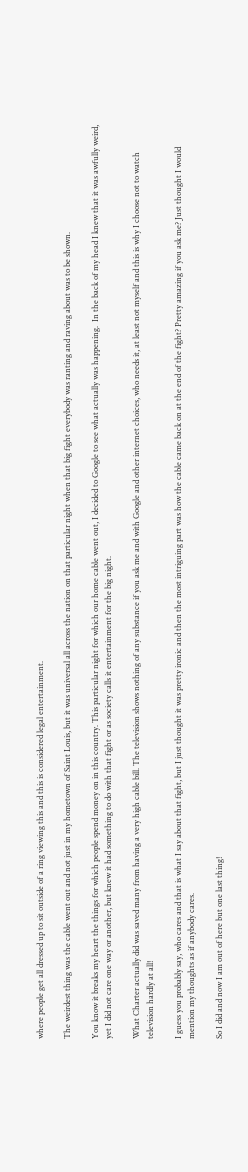where people get all dressed up to sit outside of a ring viewing this and this is considered legal entertainment.

The weirdest thing was the cable went out and not just in my hometown of Saint Louis, but it was universal all across the nation on that particular night when that big fight everybody was ranting and raving about was to be shown.

You know it breaks my heart the things for which people spend money on in this country. This particular night for which our home cable went out, I decided to Google to see what actually was happening.  In the back of my head I knew that it was awfully weird, yet I did not care one way or another, but knew it had something to do with that fight or as society calls it entertainment for the big night.

What Charter actually did was saved many from having a very high cable bill. The television shows nothing of any substance if you ask me and with Google and other internet choices, who needs it, at least not myself and this is why I choose not to watch television hardly at all!

I guess you probably say, who cares and that is what I say about that fight, but I just thought it was pretty ironic and then the most intriguing part was how the cable came back on at the end of the fight? Pretty amazing if you ask me? Just thought I would mention my thoughts as if anybody cares.

So I did and now I am out of here but one last thing!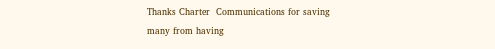Thanks Charter  Communications for saving many from having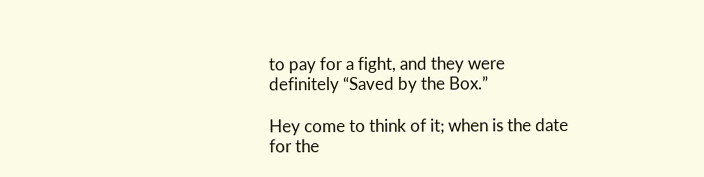to pay for a fight, and they were definitely “Saved by the Box.”

Hey come to think of it; when is the date for the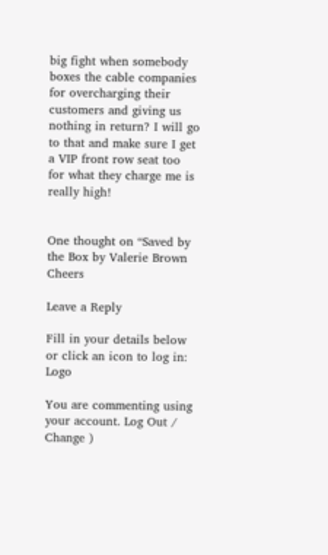big fight when somebody boxes the cable companies for overcharging their customers and giving us nothing in return? I will go to that and make sure I get a VIP front row seat too for what they charge me is really high!


One thought on “Saved by the Box by Valerie Brown Cheers

Leave a Reply

Fill in your details below or click an icon to log in: Logo

You are commenting using your account. Log Out /  Change )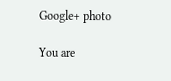Google+ photo

You are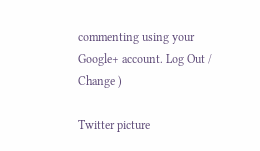commenting using your Google+ account. Log Out /  Change )

Twitter picture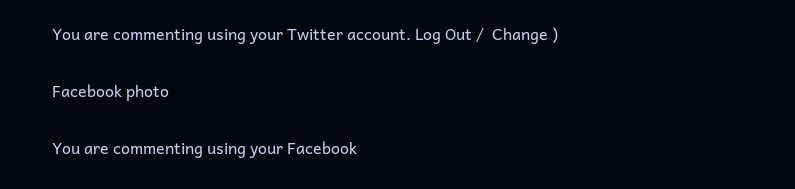You are commenting using your Twitter account. Log Out /  Change )

Facebook photo

You are commenting using your Facebook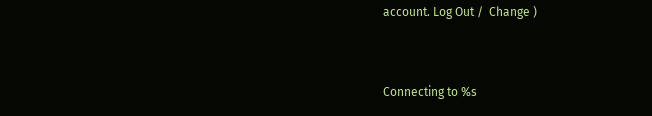account. Log Out /  Change )


Connecting to %s